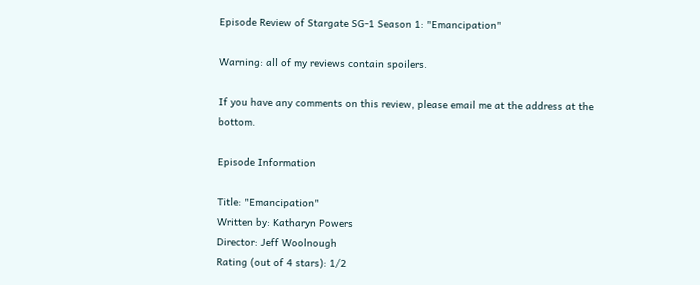Episode Review of Stargate SG-1 Season 1: "Emancipation"

Warning: all of my reviews contain spoilers.

If you have any comments on this review, please email me at the address at the bottom.

Episode Information

Title: "Emancipation"
Written by: Katharyn Powers
Director: Jeff Woolnough
Rating (out of 4 stars): 1/2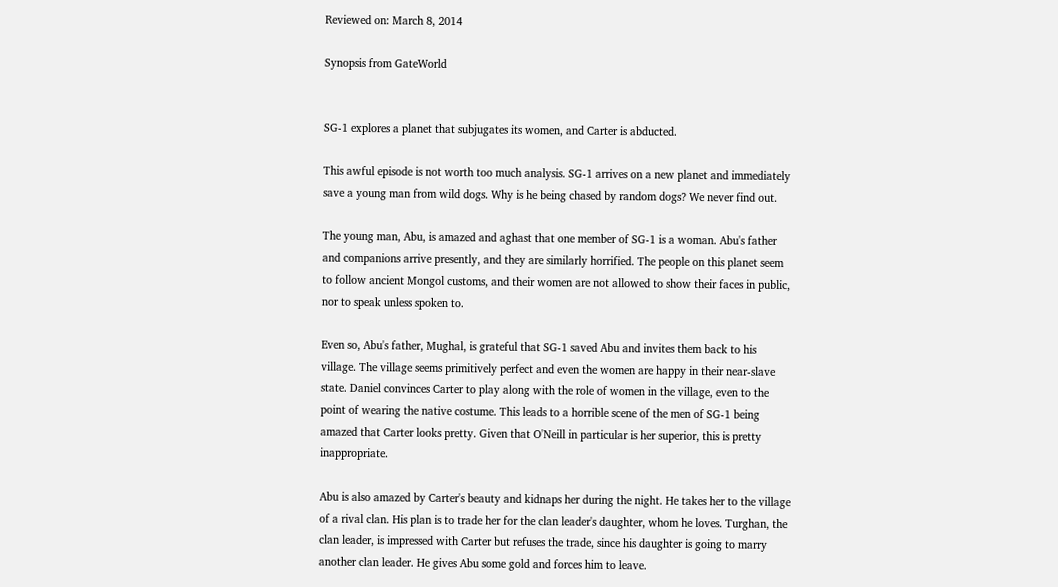Reviewed on: March 8, 2014

Synopsis from GateWorld


SG-1 explores a planet that subjugates its women, and Carter is abducted.

This awful episode is not worth too much analysis. SG-1 arrives on a new planet and immediately save a young man from wild dogs. Why is he being chased by random dogs? We never find out.

The young man, Abu, is amazed and aghast that one member of SG-1 is a woman. Abu's father and companions arrive presently, and they are similarly horrified. The people on this planet seem to follow ancient Mongol customs, and their women are not allowed to show their faces in public, nor to speak unless spoken to.

Even so, Abu's father, Mughal, is grateful that SG-1 saved Abu and invites them back to his village. The village seems primitively perfect and even the women are happy in their near-slave state. Daniel convinces Carter to play along with the role of women in the village, even to the point of wearing the native costume. This leads to a horrible scene of the men of SG-1 being amazed that Carter looks pretty. Given that O'Neill in particular is her superior, this is pretty inappropriate.

Abu is also amazed by Carter's beauty and kidnaps her during the night. He takes her to the village of a rival clan. His plan is to trade her for the clan leader's daughter, whom he loves. Turghan, the clan leader, is impressed with Carter but refuses the trade, since his daughter is going to marry another clan leader. He gives Abu some gold and forces him to leave.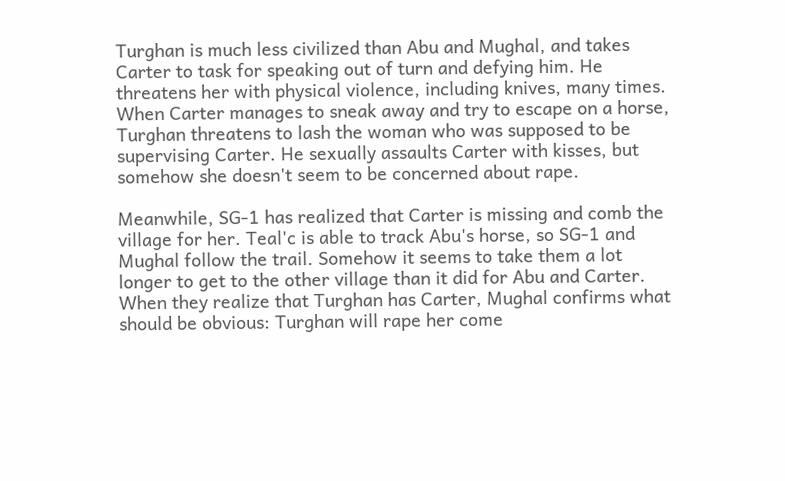Turghan is much less civilized than Abu and Mughal, and takes Carter to task for speaking out of turn and defying him. He threatens her with physical violence, including knives, many times. When Carter manages to sneak away and try to escape on a horse, Turghan threatens to lash the woman who was supposed to be supervising Carter. He sexually assaults Carter with kisses, but somehow she doesn't seem to be concerned about rape.

Meanwhile, SG-1 has realized that Carter is missing and comb the village for her. Teal'c is able to track Abu's horse, so SG-1 and Mughal follow the trail. Somehow it seems to take them a lot longer to get to the other village than it did for Abu and Carter. When they realize that Turghan has Carter, Mughal confirms what should be obvious: Turghan will rape her come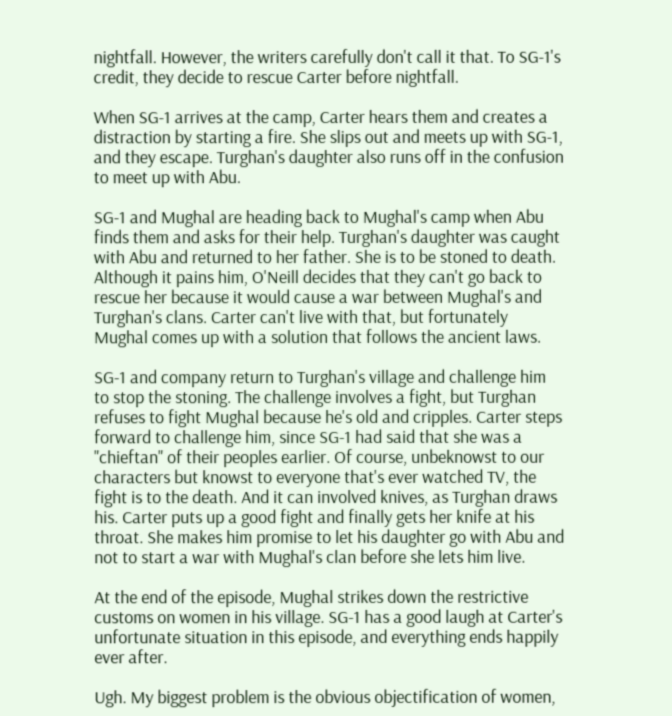nightfall. However, the writers carefully don't call it that. To SG-1's credit, they decide to rescue Carter before nightfall.

When SG-1 arrives at the camp, Carter hears them and creates a distraction by starting a fire. She slips out and meets up with SG-1, and they escape. Turghan's daughter also runs off in the confusion to meet up with Abu.

SG-1 and Mughal are heading back to Mughal's camp when Abu finds them and asks for their help. Turghan's daughter was caught with Abu and returned to her father. She is to be stoned to death. Although it pains him, O'Neill decides that they can't go back to rescue her because it would cause a war between Mughal's and Turghan's clans. Carter can't live with that, but fortunately Mughal comes up with a solution that follows the ancient laws.

SG-1 and company return to Turghan's village and challenge him to stop the stoning. The challenge involves a fight, but Turghan refuses to fight Mughal because he's old and cripples. Carter steps forward to challenge him, since SG-1 had said that she was a "chieftan" of their peoples earlier. Of course, unbeknowst to our characters but knowst to everyone that's ever watched TV, the fight is to the death. And it can involved knives, as Turghan draws his. Carter puts up a good fight and finally gets her knife at his throat. She makes him promise to let his daughter go with Abu and not to start a war with Mughal's clan before she lets him live.

At the end of the episode, Mughal strikes down the restrictive customs on women in his village. SG-1 has a good laugh at Carter's unfortunate situation in this episode, and everything ends happily ever after.

Ugh. My biggest problem is the obvious objectification of women,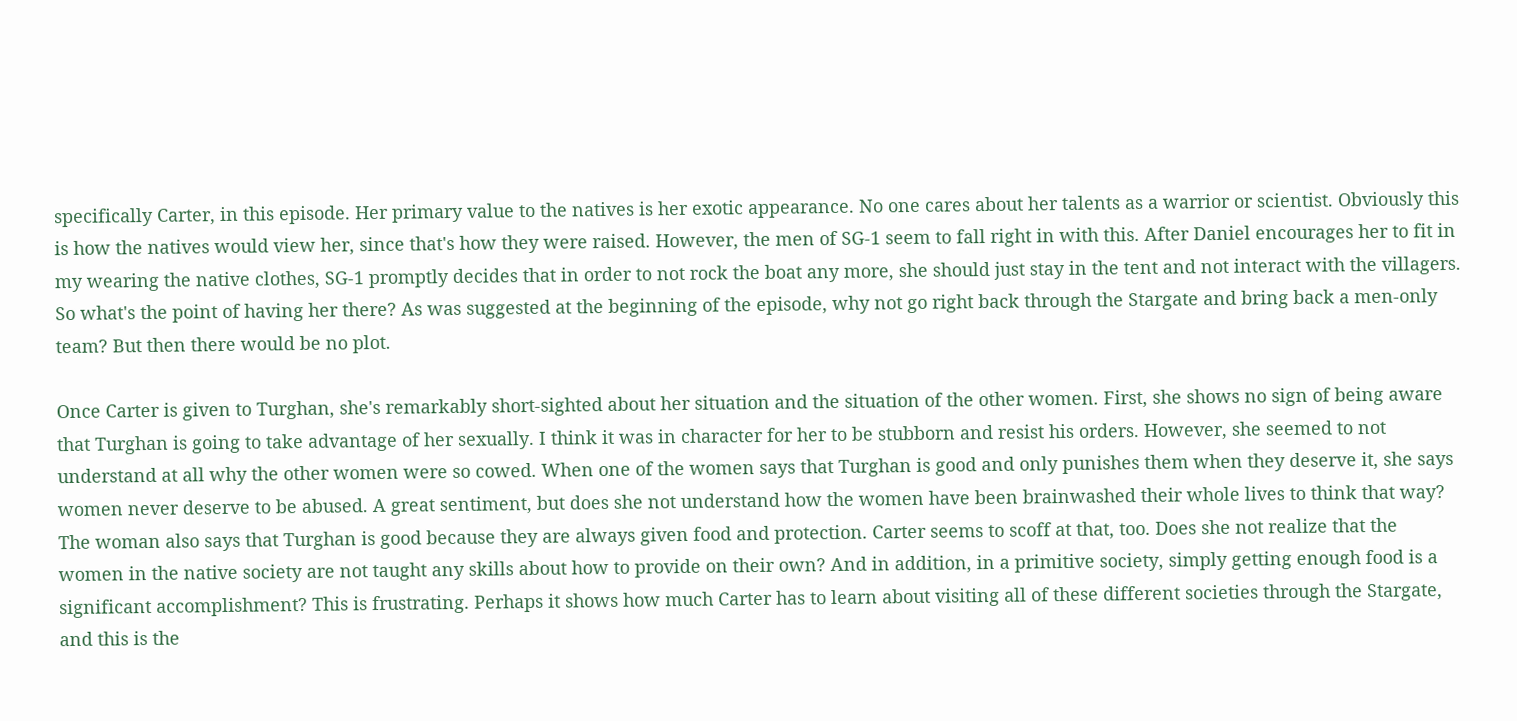specifically Carter, in this episode. Her primary value to the natives is her exotic appearance. No one cares about her talents as a warrior or scientist. Obviously this is how the natives would view her, since that's how they were raised. However, the men of SG-1 seem to fall right in with this. After Daniel encourages her to fit in my wearing the native clothes, SG-1 promptly decides that in order to not rock the boat any more, she should just stay in the tent and not interact with the villagers. So what's the point of having her there? As was suggested at the beginning of the episode, why not go right back through the Stargate and bring back a men-only team? But then there would be no plot.

Once Carter is given to Turghan, she's remarkably short-sighted about her situation and the situation of the other women. First, she shows no sign of being aware that Turghan is going to take advantage of her sexually. I think it was in character for her to be stubborn and resist his orders. However, she seemed to not understand at all why the other women were so cowed. When one of the women says that Turghan is good and only punishes them when they deserve it, she says women never deserve to be abused. A great sentiment, but does she not understand how the women have been brainwashed their whole lives to think that way? The woman also says that Turghan is good because they are always given food and protection. Carter seems to scoff at that, too. Does she not realize that the women in the native society are not taught any skills about how to provide on their own? And in addition, in a primitive society, simply getting enough food is a significant accomplishment? This is frustrating. Perhaps it shows how much Carter has to learn about visiting all of these different societies through the Stargate, and this is the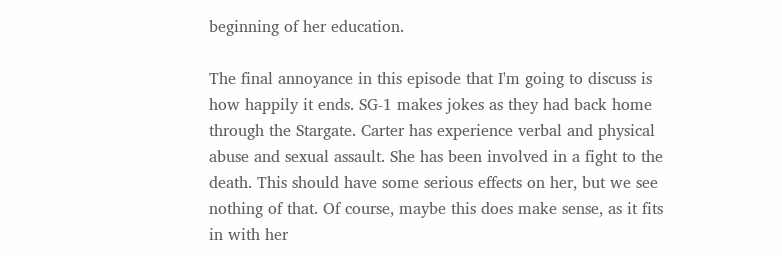beginning of her education.

The final annoyance in this episode that I'm going to discuss is how happily it ends. SG-1 makes jokes as they had back home through the Stargate. Carter has experience verbal and physical abuse and sexual assault. She has been involved in a fight to the death. This should have some serious effects on her, but we see nothing of that. Of course, maybe this does make sense, as it fits in with her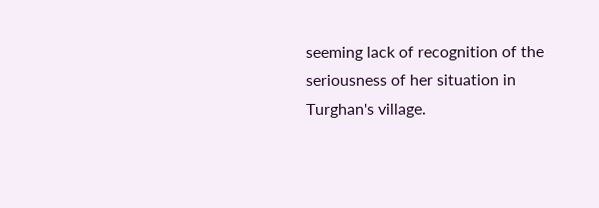seeming lack of recognition of the seriousness of her situation in Turghan's village.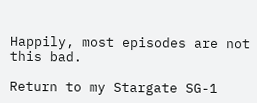Happily, most episodes are not this bad.

Return to my Stargate SG-1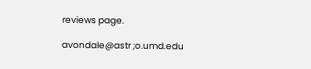reviews page.

avondale@astr ;o.umd.edu